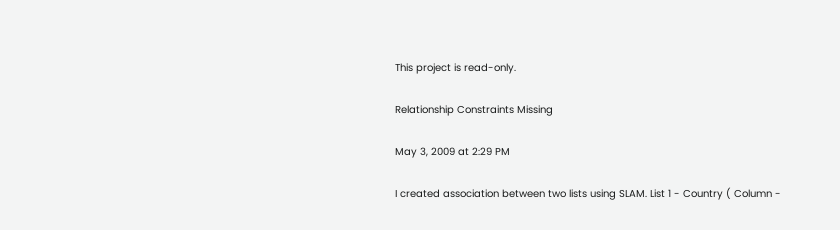This project is read-only.

Relationship Constraints Missing

May 3, 2009 at 2:29 PM

I created association between two lists using SLAM. List 1 - Country ( Column -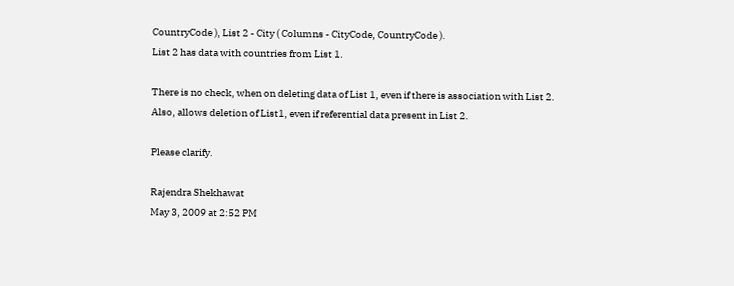CountryCode ), List 2 - City ( Columns - CityCode, CountryCode ).
List 2 has data with countries from List 1.

There is no check, when on deleting data of List 1, even if there is association with List 2.
Also, allows deletion of List1, even if referential data present in List 2.

Please clarify.

Rajendra Shekhawat
May 3, 2009 at 2:52 PM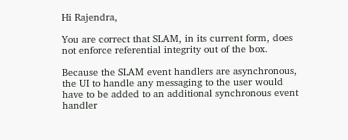Hi Rajendra,

You are correct that SLAM, in its current form, does not enforce referential integrity out of the box.

Because the SLAM event handlers are asynchronous, the UI to handle any messaging to the user would have to be added to an additional synchronous event handler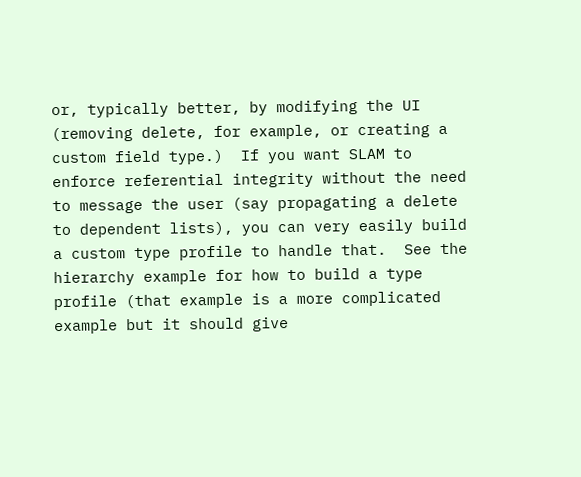or, typically better, by modifying the UI (removing delete, for example, or creating a custom field type.)  If you want SLAM to enforce referential integrity without the need to message the user (say propagating a delete to dependent lists), you can very easily build a custom type profile to handle that.  See the hierarchy example for how to build a type profile (that example is a more complicated example but it should give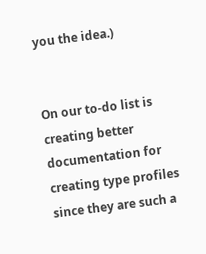you the idea.)


On our to-do list is creating better documentation for creating type profiles since they are such a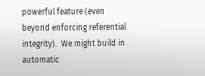powerful feature (even beyond enforcing referential integrity).  We might build in automatic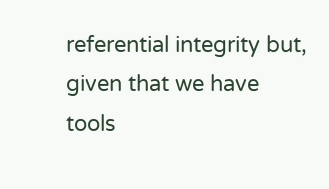referential integrity but, given that we have tools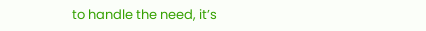to handle the need, it’s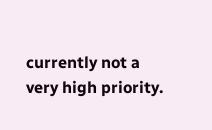currently not a very high priority.